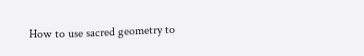How to use sacred geometry to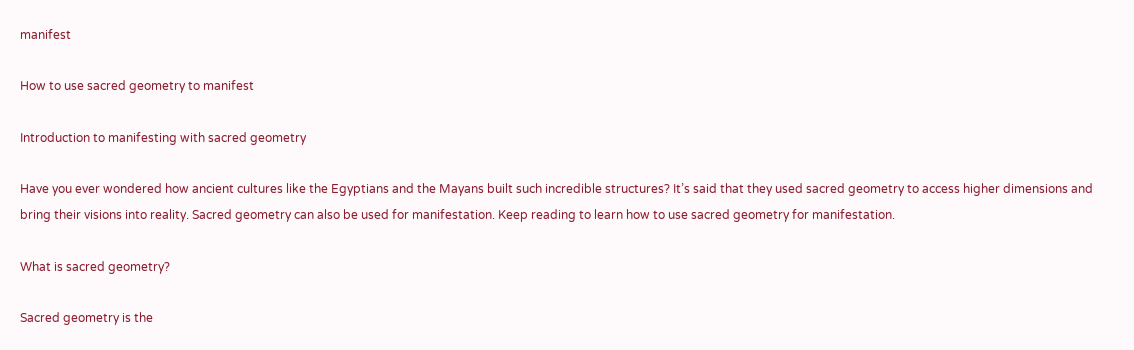manifest

How to use sacred geometry to manifest

Introduction to manifesting with sacred geometry

Have you ever wondered how ancient cultures like the Egyptians and the Mayans built such incredible structures? It’s said that they used sacred geometry to access higher dimensions and bring their visions into reality. Sacred geometry can also be used for manifestation. Keep reading to learn how to use sacred geometry for manifestation.

What is sacred geometry?

Sacred geometry is the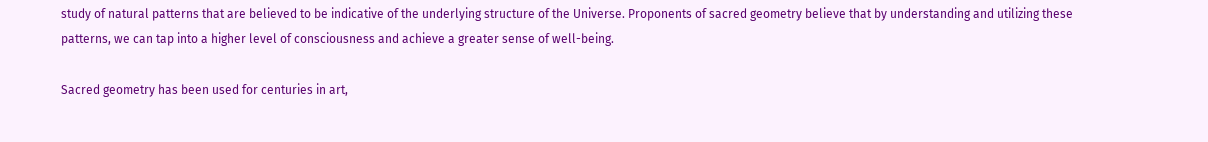study of natural patterns that are believed to be indicative of the underlying structure of the Universe. Proponents of sacred geometry believe that by understanding and utilizing these patterns, we can tap into a higher level of consciousness and achieve a greater sense of well-being.

Sacred geometry has been used for centuries in art,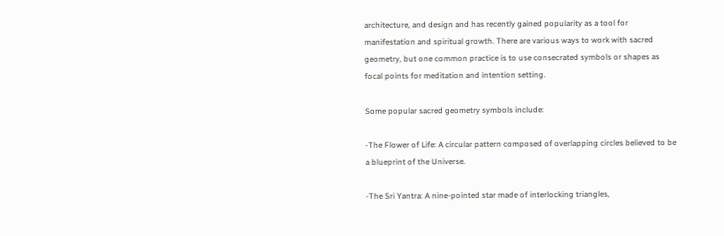architecture, and design and has recently gained popularity as a tool for manifestation and spiritual growth. There are various ways to work with sacred geometry, but one common practice is to use consecrated symbols or shapes as focal points for meditation and intention setting.

Some popular sacred geometry symbols include:

-The Flower of Life: A circular pattern composed of overlapping circles believed to be a blueprint of the Universe.

-The Sri Yantra: A nine-pointed star made of interlocking triangles,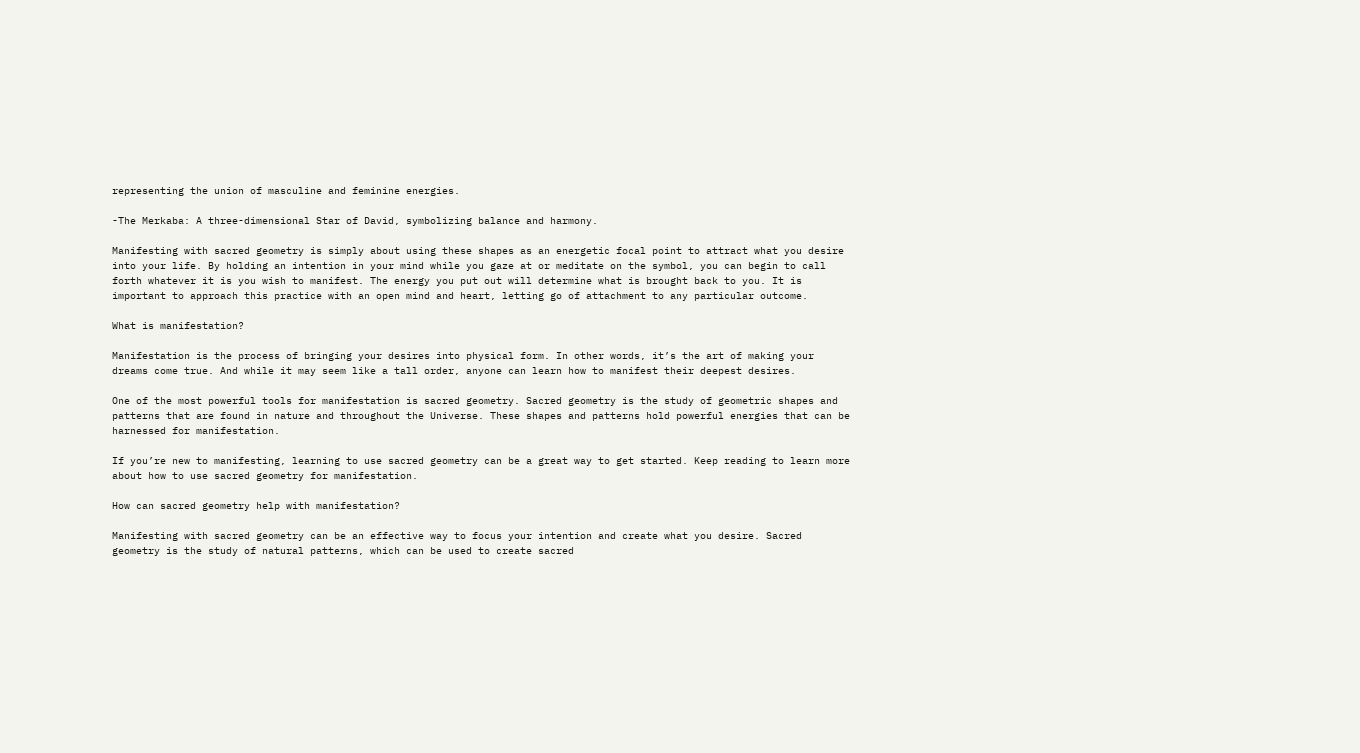representing the union of masculine and feminine energies.

-The Merkaba: A three-dimensional Star of David, symbolizing balance and harmony.

Manifesting with sacred geometry is simply about using these shapes as an energetic focal point to attract what you desire into your life. By holding an intention in your mind while you gaze at or meditate on the symbol, you can begin to call forth whatever it is you wish to manifest. The energy you put out will determine what is brought back to you. It is important to approach this practice with an open mind and heart, letting go of attachment to any particular outcome.

What is manifestation?

Manifestation is the process of bringing your desires into physical form. In other words, it’s the art of making your dreams come true. And while it may seem like a tall order, anyone can learn how to manifest their deepest desires.

One of the most powerful tools for manifestation is sacred geometry. Sacred geometry is the study of geometric shapes and patterns that are found in nature and throughout the Universe. These shapes and patterns hold powerful energies that can be harnessed for manifestation.

If you’re new to manifesting, learning to use sacred geometry can be a great way to get started. Keep reading to learn more about how to use sacred geometry for manifestation.

How can sacred geometry help with manifestation?

Manifesting with sacred geometry can be an effective way to focus your intention and create what you desire. Sacred geometry is the study of natural patterns, which can be used to create sacred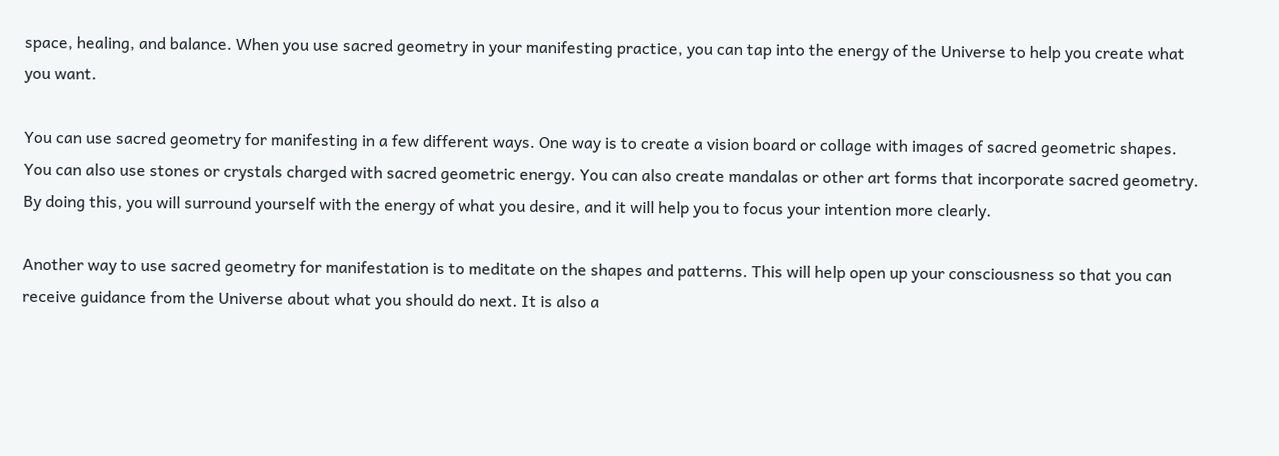space, healing, and balance. When you use sacred geometry in your manifesting practice, you can tap into the energy of the Universe to help you create what you want.

You can use sacred geometry for manifesting in a few different ways. One way is to create a vision board or collage with images of sacred geometric shapes. You can also use stones or crystals charged with sacred geometric energy. You can also create mandalas or other art forms that incorporate sacred geometry. By doing this, you will surround yourself with the energy of what you desire, and it will help you to focus your intention more clearly.

Another way to use sacred geometry for manifestation is to meditate on the shapes and patterns. This will help open up your consciousness so that you can receive guidance from the Universe about what you should do next. It is also a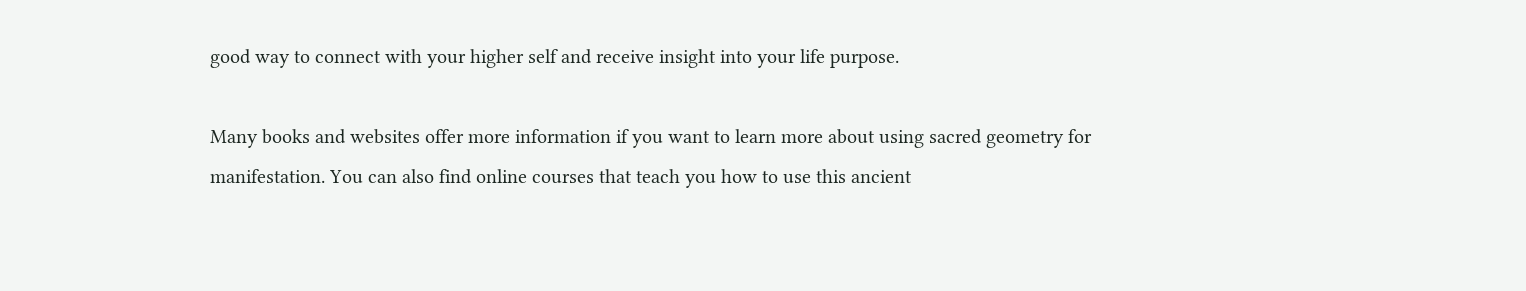good way to connect with your higher self and receive insight into your life purpose.

Many books and websites offer more information if you want to learn more about using sacred geometry for manifestation. You can also find online courses that teach you how to use this ancient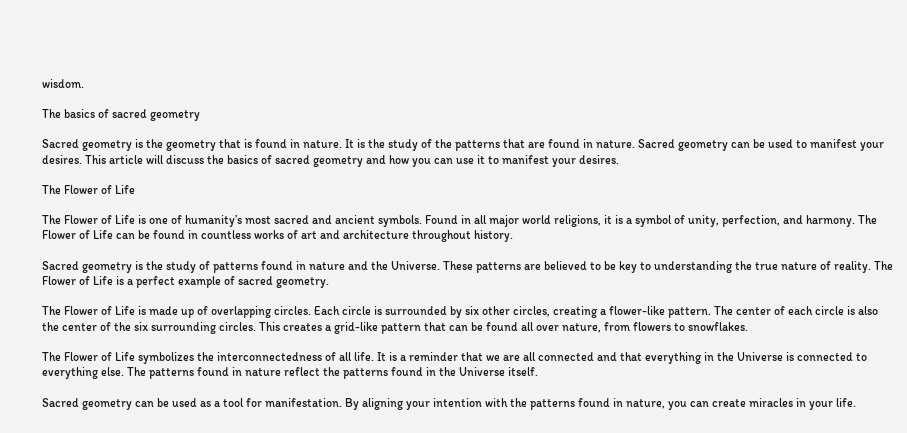wisdom.

The basics of sacred geometry

Sacred geometry is the geometry that is found in nature. It is the study of the patterns that are found in nature. Sacred geometry can be used to manifest your desires. This article will discuss the basics of sacred geometry and how you can use it to manifest your desires.

The Flower of Life

The Flower of Life is one of humanity’s most sacred and ancient symbols. Found in all major world religions, it is a symbol of unity, perfection, and harmony. The Flower of Life can be found in countless works of art and architecture throughout history.

Sacred geometry is the study of patterns found in nature and the Universe. These patterns are believed to be key to understanding the true nature of reality. The Flower of Life is a perfect example of sacred geometry.

The Flower of Life is made up of overlapping circles. Each circle is surrounded by six other circles, creating a flower-like pattern. The center of each circle is also the center of the six surrounding circles. This creates a grid-like pattern that can be found all over nature, from flowers to snowflakes.

The Flower of Life symbolizes the interconnectedness of all life. It is a reminder that we are all connected and that everything in the Universe is connected to everything else. The patterns found in nature reflect the patterns found in the Universe itself.

Sacred geometry can be used as a tool for manifestation. By aligning your intention with the patterns found in nature, you can create miracles in your life.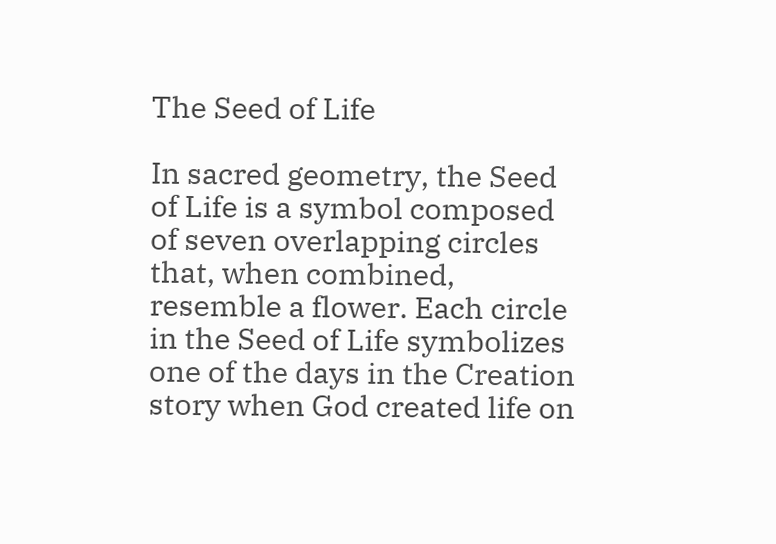The Seed of Life

In sacred geometry, the Seed of Life is a symbol composed of seven overlapping circles that, when combined, resemble a flower. Each circle in the Seed of Life symbolizes one of the days in the Creation story when God created life on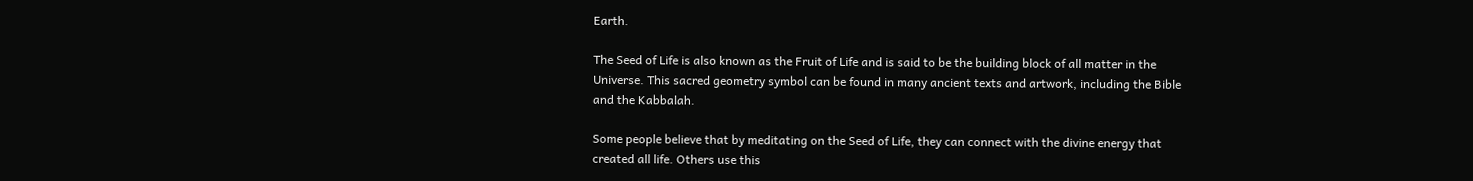Earth.

The Seed of Life is also known as the Fruit of Life and is said to be the building block of all matter in the Universe. This sacred geometry symbol can be found in many ancient texts and artwork, including the Bible and the Kabbalah.

Some people believe that by meditating on the Seed of Life, they can connect with the divine energy that created all life. Others use this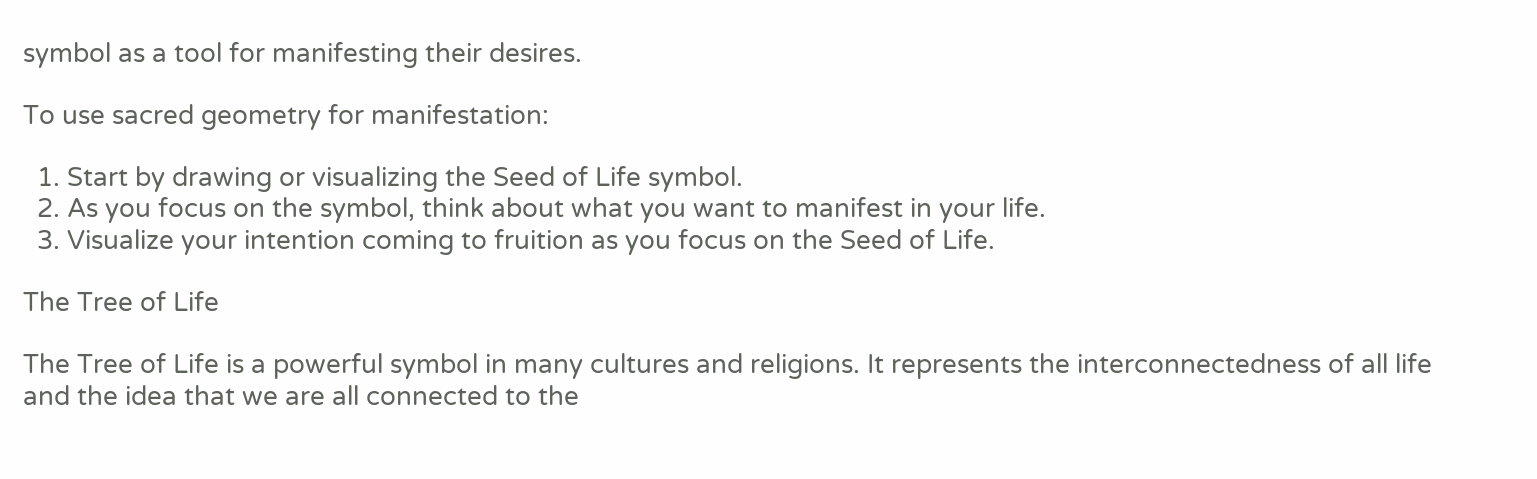symbol as a tool for manifesting their desires.

To use sacred geometry for manifestation:

  1. Start by drawing or visualizing the Seed of Life symbol.
  2. As you focus on the symbol, think about what you want to manifest in your life.
  3. Visualize your intention coming to fruition as you focus on the Seed of Life.

The Tree of Life

The Tree of Life is a powerful symbol in many cultures and religions. It represents the interconnectedness of all life and the idea that we are all connected to the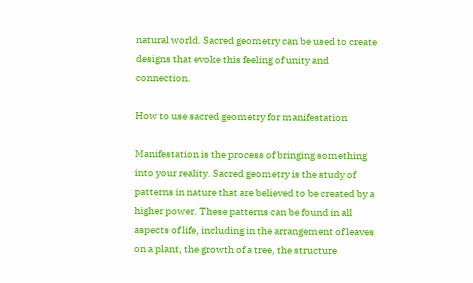natural world. Sacred geometry can be used to create designs that evoke this feeling of unity and connection.

How to use sacred geometry for manifestation

Manifestation is the process of bringing something into your reality. Sacred geometry is the study of patterns in nature that are believed to be created by a higher power. These patterns can be found in all aspects of life, including in the arrangement of leaves on a plant, the growth of a tree, the structure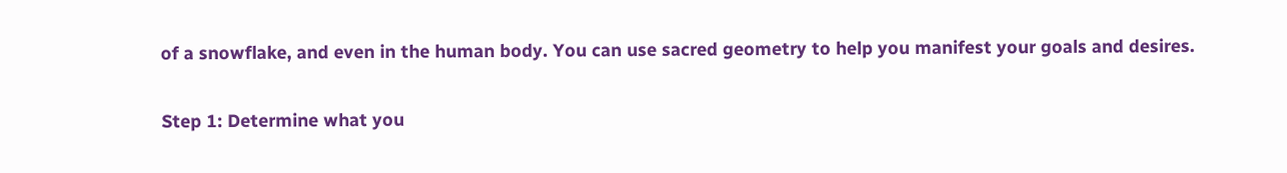of a snowflake, and even in the human body. You can use sacred geometry to help you manifest your goals and desires.

Step 1: Determine what you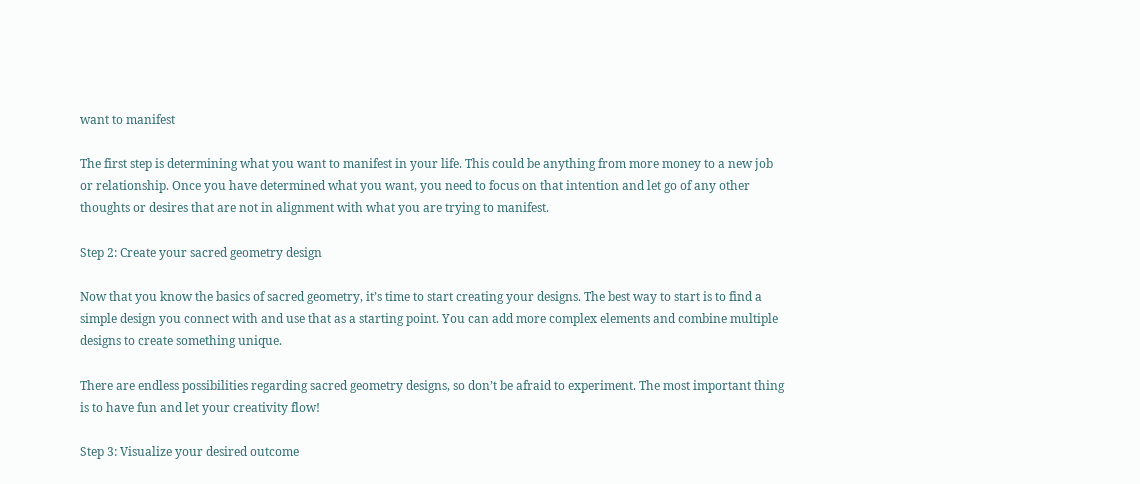want to manifest

The first step is determining what you want to manifest in your life. This could be anything from more money to a new job or relationship. Once you have determined what you want, you need to focus on that intention and let go of any other thoughts or desires that are not in alignment with what you are trying to manifest.

Step 2: Create your sacred geometry design

Now that you know the basics of sacred geometry, it’s time to start creating your designs. The best way to start is to find a simple design you connect with and use that as a starting point. You can add more complex elements and combine multiple designs to create something unique.

There are endless possibilities regarding sacred geometry designs, so don’t be afraid to experiment. The most important thing is to have fun and let your creativity flow!

Step 3: Visualize your desired outcome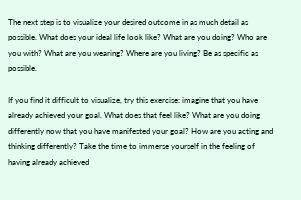The next step is to visualize your desired outcome in as much detail as possible. What does your ideal life look like? What are you doing? Who are you with? What are you wearing? Where are you living? Be as specific as possible.

If you find it difficult to visualize, try this exercise: imagine that you have already achieved your goal. What does that feel like? What are you doing differently now that you have manifested your goal? How are you acting and thinking differently? Take the time to immerse yourself in the feeling of having already achieved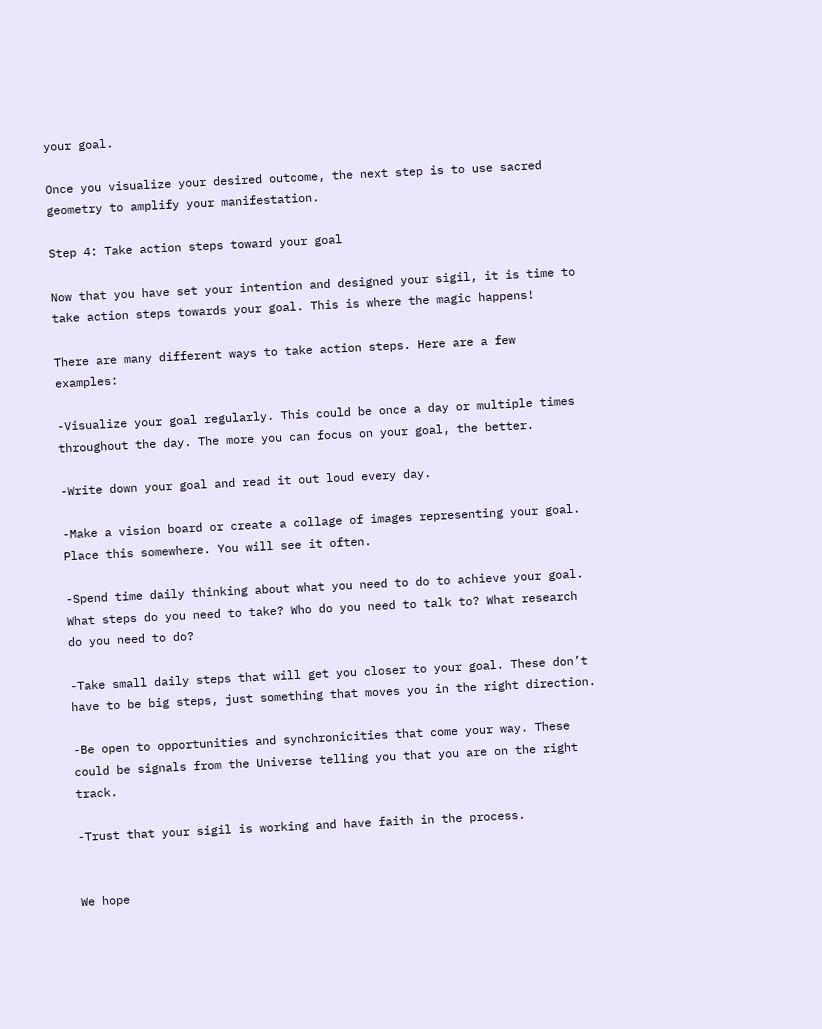your goal.

Once you visualize your desired outcome, the next step is to use sacred geometry to amplify your manifestation.

Step 4: Take action steps toward your goal

Now that you have set your intention and designed your sigil, it is time to take action steps towards your goal. This is where the magic happens!

There are many different ways to take action steps. Here are a few examples:

-Visualize your goal regularly. This could be once a day or multiple times throughout the day. The more you can focus on your goal, the better.

-Write down your goal and read it out loud every day.

-Make a vision board or create a collage of images representing your goal. Place this somewhere. You will see it often.

-Spend time daily thinking about what you need to do to achieve your goal. What steps do you need to take? Who do you need to talk to? What research do you need to do?

-Take small daily steps that will get you closer to your goal. These don’t have to be big steps, just something that moves you in the right direction.

-Be open to opportunities and synchronicities that come your way. These could be signals from the Universe telling you that you are on the right track.

-Trust that your sigil is working and have faith in the process.


We hope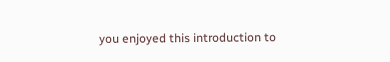you enjoyed this introduction to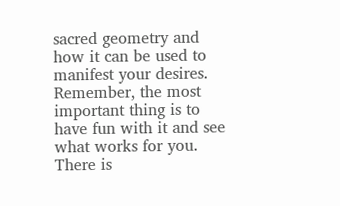sacred geometry and how it can be used to manifest your desires. Remember, the most important thing is to have fun with it and see what works for you. There is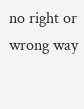no right or wrong way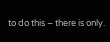to do this – there is only.